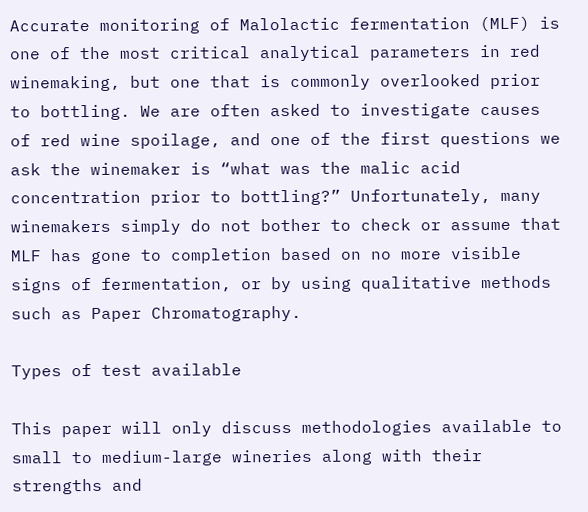Accurate monitoring of Malolactic fermentation (MLF) is one of the most critical analytical parameters in red winemaking, but one that is commonly overlooked prior to bottling. We are often asked to investigate causes of red wine spoilage, and one of the first questions we ask the winemaker is “what was the malic acid concentration prior to bottling?” Unfortunately, many winemakers simply do not bother to check or assume that MLF has gone to completion based on no more visible signs of fermentation, or by using qualitative methods such as Paper Chromatography.

Types of test available

This paper will only discuss methodologies available to small to medium-large wineries along with their strengths and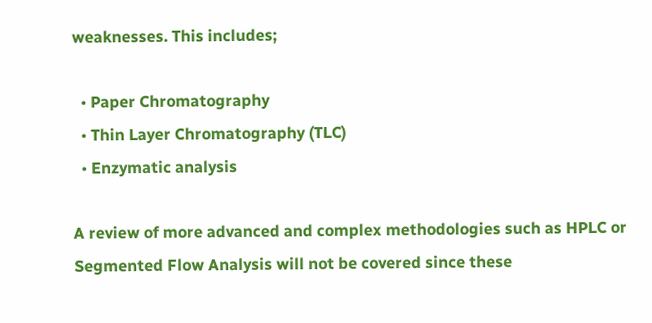weaknesses. This includes;

  • Paper Chromatography
  • Thin Layer Chromatography (TLC)
  • Enzymatic analysis

A review of more advanced and complex methodologies such as HPLC or Segmented Flow Analysis will not be covered since these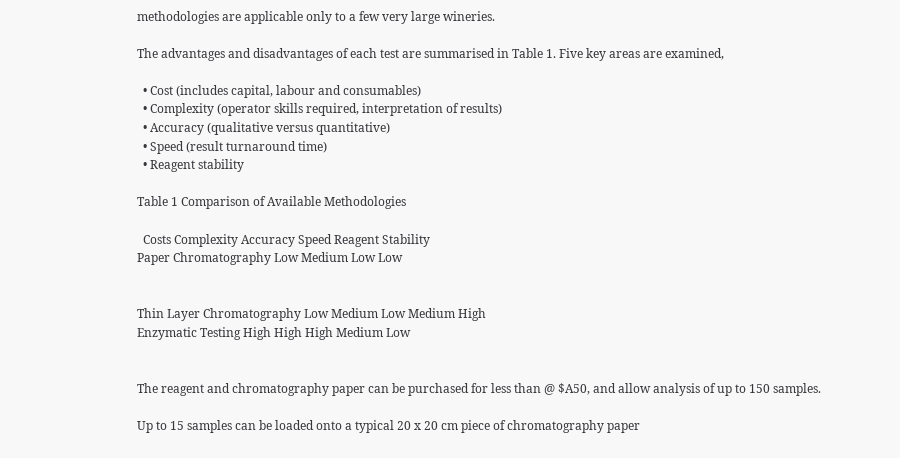methodologies are applicable only to a few very large wineries.

The advantages and disadvantages of each test are summarised in Table 1. Five key areas are examined,

  • Cost (includes capital, labour and consumables)
  • Complexity (operator skills required, interpretation of results)
  • Accuracy (qualitative versus quantitative)
  • Speed (result turnaround time)
  • Reagent stability

Table 1 Comparison of Available Methodologies

  Costs Complexity Accuracy Speed Reagent Stability
Paper Chromatography Low Medium Low Low


Thin Layer Chromatography Low Medium Low Medium High
Enzymatic Testing High High High Medium Low


The reagent and chromatography paper can be purchased for less than @ $A50, and allow analysis of up to 150 samples.

Up to 15 samples can be loaded onto a typical 20 x 20 cm piece of chromatography paper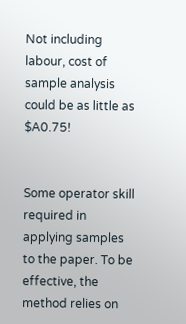Not including labour, cost of sample analysis could be as little as $A0.75!


Some operator skill required in applying samples to the paper. To be effective, the method relies on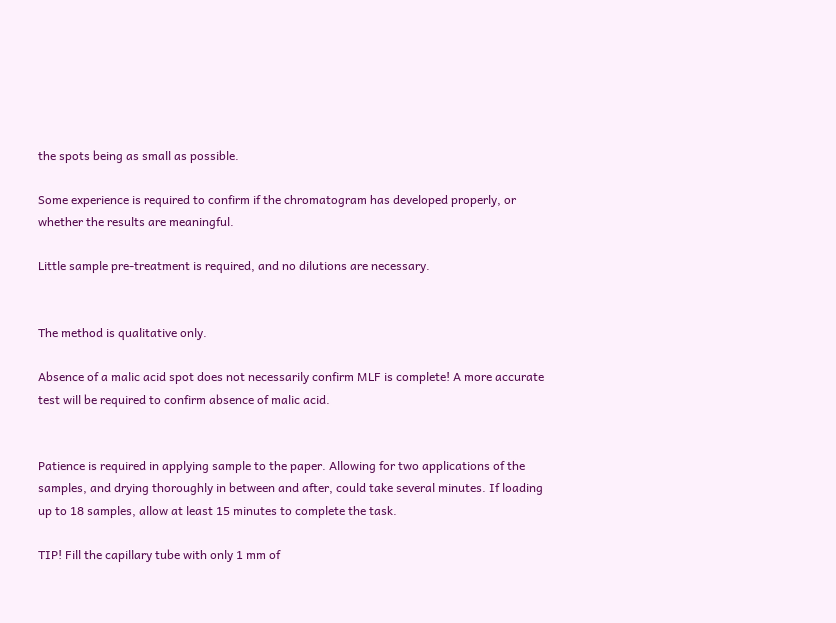the spots being as small as possible.

Some experience is required to confirm if the chromatogram has developed properly, or whether the results are meaningful.

Little sample pre-treatment is required, and no dilutions are necessary.


The method is qualitative only.

Absence of a malic acid spot does not necessarily confirm MLF is complete! A more accurate test will be required to confirm absence of malic acid.


Patience is required in applying sample to the paper. Allowing for two applications of the samples, and drying thoroughly in between and after, could take several minutes. If loading up to 18 samples, allow at least 15 minutes to complete the task.

TIP! Fill the capillary tube with only 1 mm of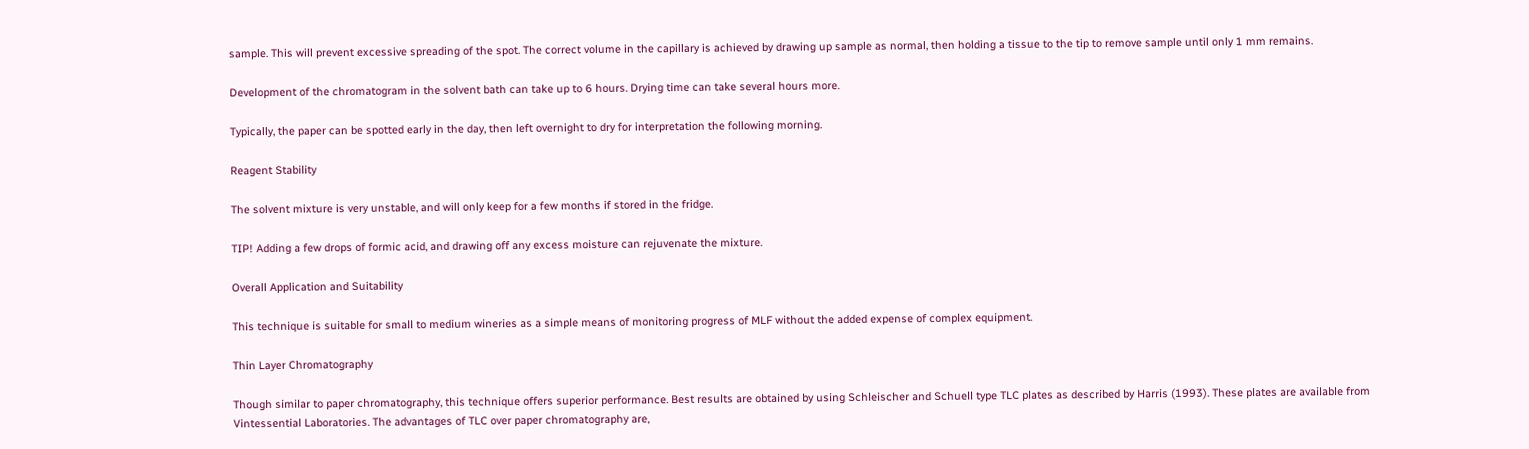sample. This will prevent excessive spreading of the spot. The correct volume in the capillary is achieved by drawing up sample as normal, then holding a tissue to the tip to remove sample until only 1 mm remains.

Development of the chromatogram in the solvent bath can take up to 6 hours. Drying time can take several hours more.

Typically, the paper can be spotted early in the day, then left overnight to dry for interpretation the following morning.

Reagent Stability

The solvent mixture is very unstable, and will only keep for a few months if stored in the fridge.

TIP! Adding a few drops of formic acid, and drawing off any excess moisture can rejuvenate the mixture.

Overall Application and Suitability

This technique is suitable for small to medium wineries as a simple means of monitoring progress of MLF without the added expense of complex equipment.

Thin Layer Chromatography

Though similar to paper chromatography, this technique offers superior performance. Best results are obtained by using Schleischer and Schuell type TLC plates as described by Harris (1993). These plates are available from Vintessential Laboratories. The advantages of TLC over paper chromatography are,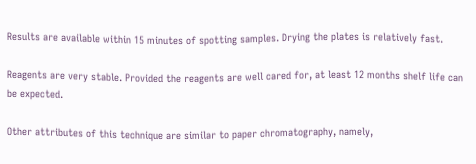Results are available within 15 minutes of spotting samples. Drying the plates is relatively fast.

Reagents are very stable. Provided the reagents are well cared for, at least 12 months shelf life can be expected.

Other attributes of this technique are similar to paper chromatography, namely,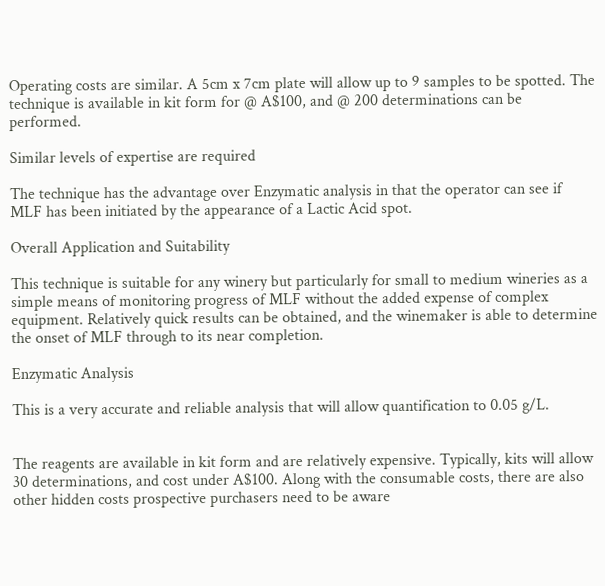Operating costs are similar. A 5cm x 7cm plate will allow up to 9 samples to be spotted. The technique is available in kit form for @ A$100, and @ 200 determinations can be performed.

Similar levels of expertise are required

The technique has the advantage over Enzymatic analysis in that the operator can see if MLF has been initiated by the appearance of a Lactic Acid spot.

Overall Application and Suitability

This technique is suitable for any winery but particularly for small to medium wineries as a simple means of monitoring progress of MLF without the added expense of complex equipment. Relatively quick results can be obtained, and the winemaker is able to determine the onset of MLF through to its near completion.

Enzymatic Analysis

This is a very accurate and reliable analysis that will allow quantification to 0.05 g/L.


The reagents are available in kit form and are relatively expensive. Typically, kits will allow 30 determinations, and cost under A$100. Along with the consumable costs, there are also other hidden costs prospective purchasers need to be aware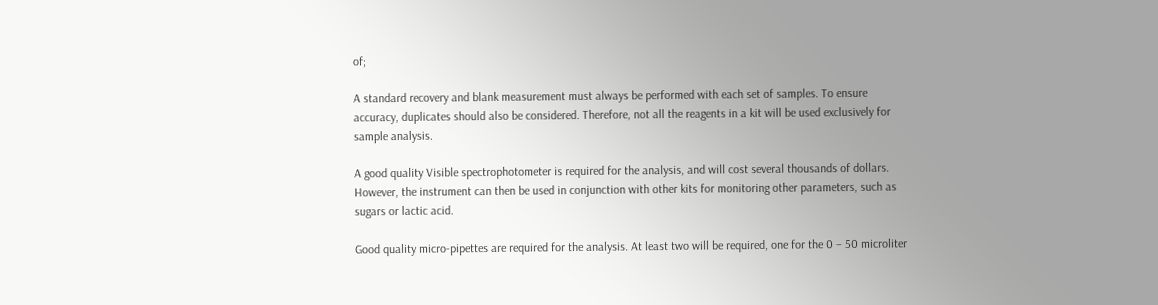of;

A standard recovery and blank measurement must always be performed with each set of samples. To ensure accuracy, duplicates should also be considered. Therefore, not all the reagents in a kit will be used exclusively for sample analysis.

A good quality Visible spectrophotometer is required for the analysis, and will cost several thousands of dollars. However, the instrument can then be used in conjunction with other kits for monitoring other parameters, such as sugars or lactic acid.

Good quality micro-pipettes are required for the analysis. At least two will be required, one for the 0 – 50 microliter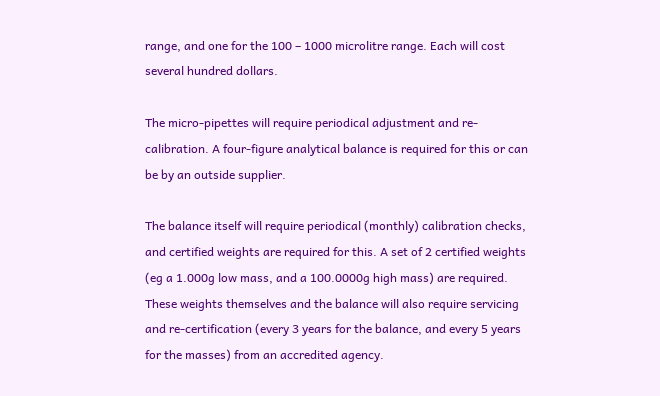range, and one for the 100 – 1000 microlitre range. Each will cost several hundred dollars.

The micro-pipettes will require periodical adjustment and re-calibration. A four-figure analytical balance is required for this or can be by an outside supplier.

The balance itself will require periodical (monthly) calibration checks, and certified weights are required for this. A set of 2 certified weights (eg a 1.000g low mass, and a 100.0000g high mass) are required. These weights themselves and the balance will also require servicing and re-certification (every 3 years for the balance, and every 5 years for the masses) from an accredited agency.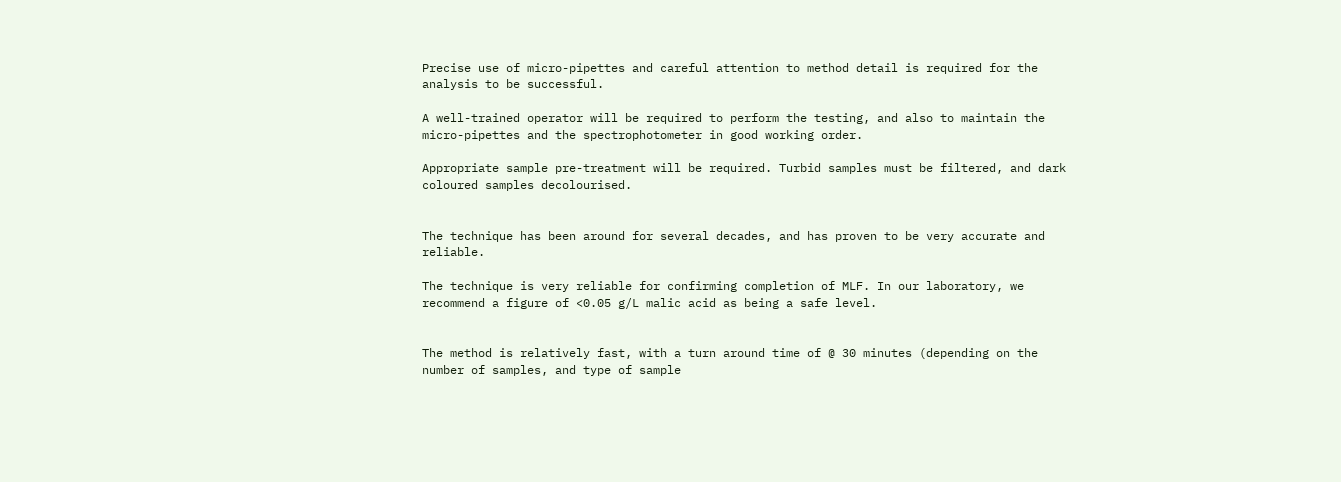Precise use of micro-pipettes and careful attention to method detail is required for the analysis to be successful.

A well-trained operator will be required to perform the testing, and also to maintain the micro-pipettes and the spectrophotometer in good working order.

Appropriate sample pre-treatment will be required. Turbid samples must be filtered, and dark coloured samples decolourised.


The technique has been around for several decades, and has proven to be very accurate and reliable.

The technique is very reliable for confirming completion of MLF. In our laboratory, we recommend a figure of <0.05 g/L malic acid as being a safe level.


The method is relatively fast, with a turn around time of @ 30 minutes (depending on the number of samples, and type of sample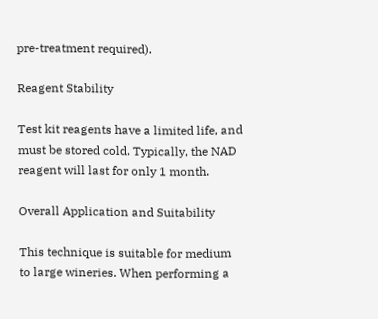pre-treatment required).

Reagent Stability

Test kit reagents have a limited life, and must be stored cold. Typically, the NAD reagent will last for only 1 month.

Overall Application and Suitability

This technique is suitable for medium to large wineries. When performing a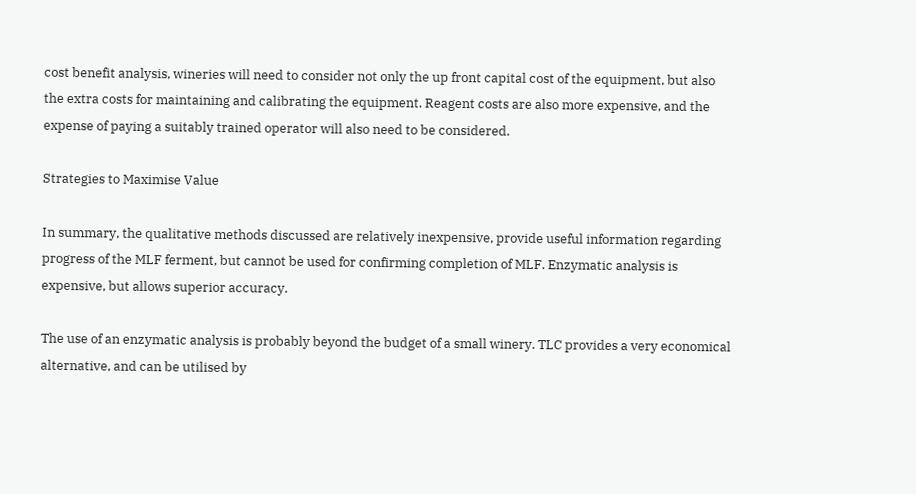cost benefit analysis, wineries will need to consider not only the up front capital cost of the equipment, but also the extra costs for maintaining and calibrating the equipment. Reagent costs are also more expensive, and the expense of paying a suitably trained operator will also need to be considered.

Strategies to Maximise Value

In summary, the qualitative methods discussed are relatively inexpensive, provide useful information regarding progress of the MLF ferment, but cannot be used for confirming completion of MLF. Enzymatic analysis is expensive, but allows superior accuracy.

The use of an enzymatic analysis is probably beyond the budget of a small winery. TLC provides a very economical alternative, and can be utilised by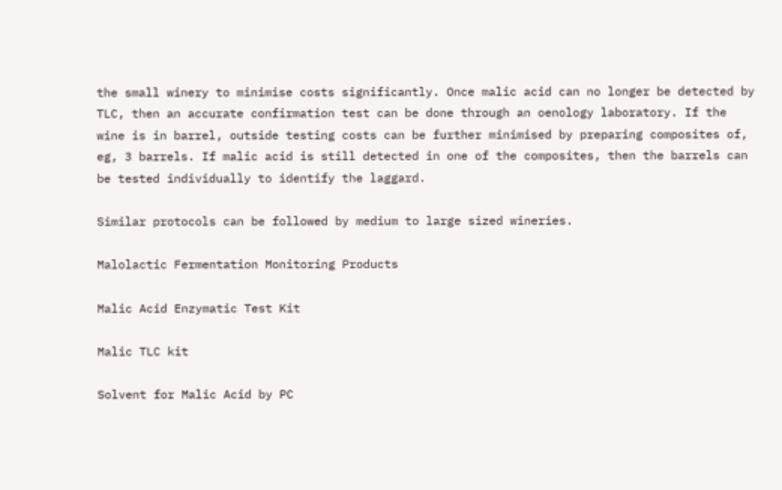the small winery to minimise costs significantly. Once malic acid can no longer be detected by TLC, then an accurate confirmation test can be done through an oenology laboratory. If the wine is in barrel, outside testing costs can be further minimised by preparing composites of, eg, 3 barrels. If malic acid is still detected in one of the composites, then the barrels can be tested individually to identify the laggard.

Similar protocols can be followed by medium to large sized wineries.

Malolactic Fermentation Monitoring Products

Malic Acid Enzymatic Test Kit

Malic TLC kit

Solvent for Malic Acid by PC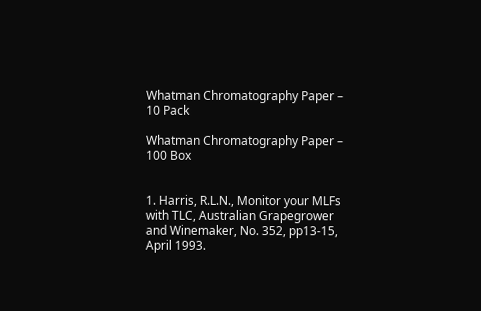Whatman Chromatography Paper – 10 Pack

Whatman Chromatography Paper – 100 Box


1. Harris, R.L.N., Monitor your MLFs with TLC, Australian Grapegrower and Winemaker, No. 352, pp13-15, April 1993.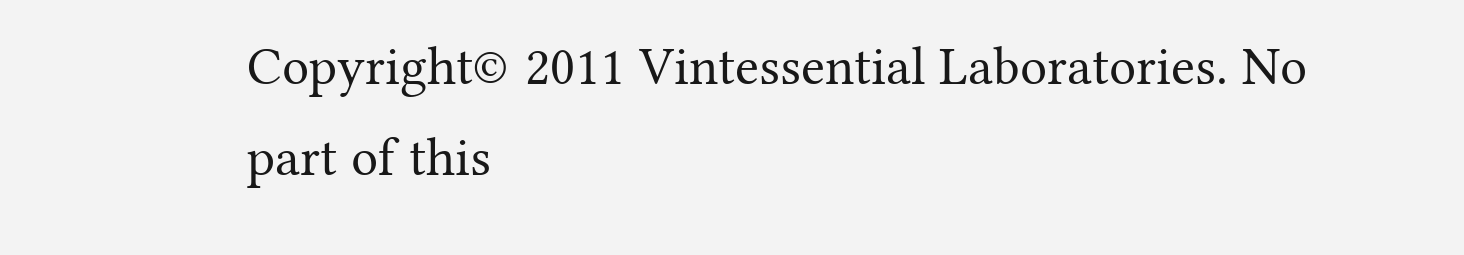Copyright© 2011 Vintessential Laboratories. No part of this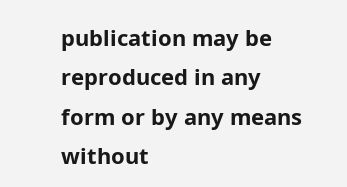publication may be reproduced in any form or by any means without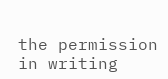the permission in writing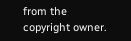from the copyright owner.